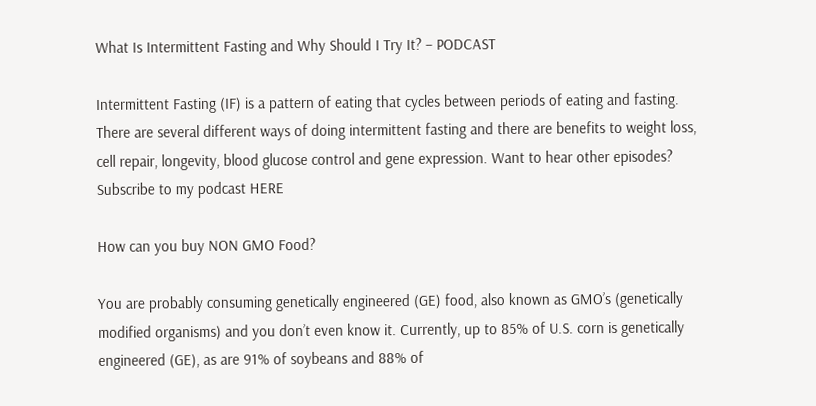What Is Intermittent Fasting and Why Should I Try It? – PODCAST

Intermittent Fasting (IF) is a pattern of eating that cycles between periods of eating and fasting. There are several different ways of doing intermittent fasting and there are benefits to weight loss, cell repair, longevity, blood glucose control and gene expression. Want to hear other episodes? Subscribe to my podcast HERE

How can you buy NON GMO Food?

You are probably consuming genetically engineered (GE) food, also known as GMO’s (genetically modified organisms) and you don’t even know it. Currently, up to 85% of U.S. corn is genetically engineered (GE), as are 91% of soybeans and 88% of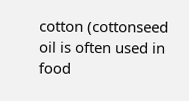cotton (cottonseed oil is often used in food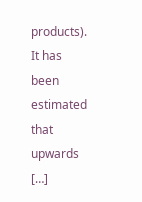products). It has been estimated that upwards […]